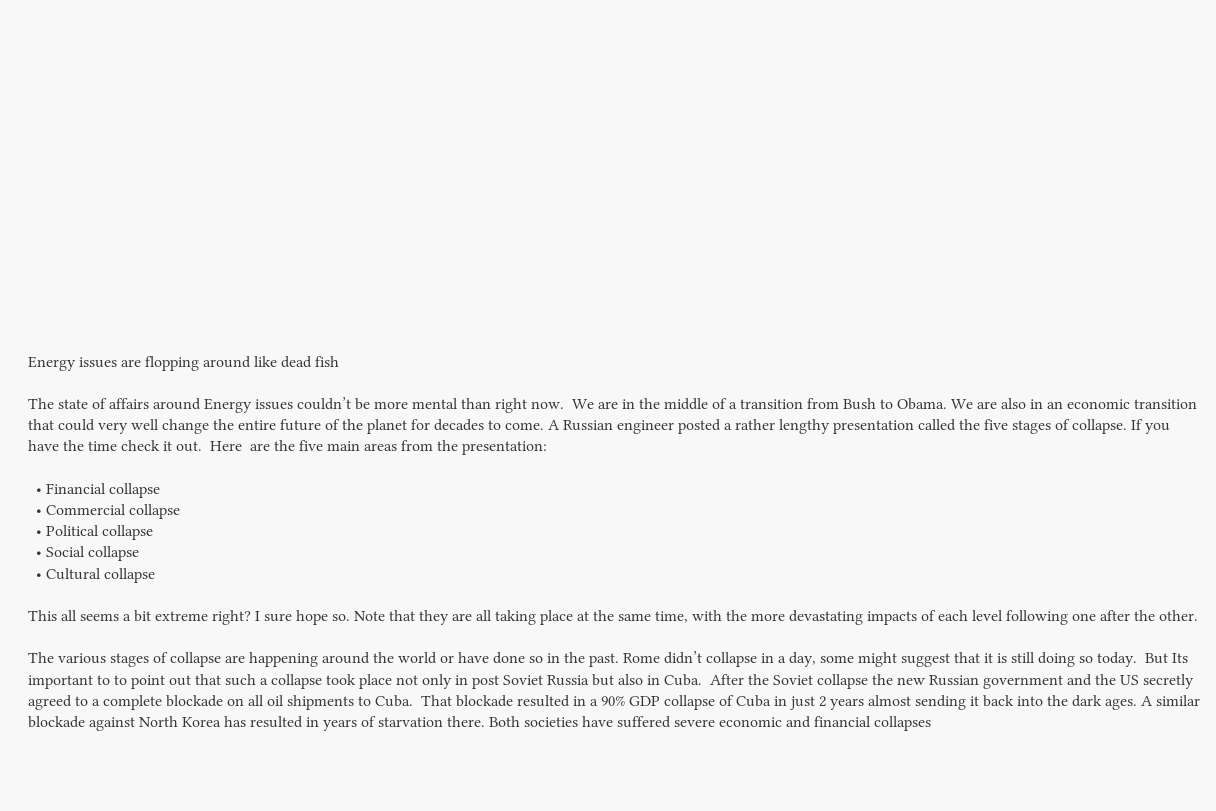Energy issues are flopping around like dead fish

The state of affairs around Energy issues couldn’t be more mental than right now.  We are in the middle of a transition from Bush to Obama. We are also in an economic transition that could very well change the entire future of the planet for decades to come. A Russian engineer posted a rather lengthy presentation called the five stages of collapse. If you have the time check it out.  Here  are the five main areas from the presentation:

  • Financial collapse
  • Commercial collapse
  • Political collapse
  • Social collapse
  • Cultural collapse

This all seems a bit extreme right? I sure hope so. Note that they are all taking place at the same time, with the more devastating impacts of each level following one after the other.

The various stages of collapse are happening around the world or have done so in the past. Rome didn’t collapse in a day, some might suggest that it is still doing so today.  But Its important to to point out that such a collapse took place not only in post Soviet Russia but also in Cuba.  After the Soviet collapse the new Russian government and the US secretly agreed to a complete blockade on all oil shipments to Cuba.  That blockade resulted in a 90% GDP collapse of Cuba in just 2 years almost sending it back into the dark ages. A similar blockade against North Korea has resulted in years of starvation there. Both societies have suffered severe economic and financial collapses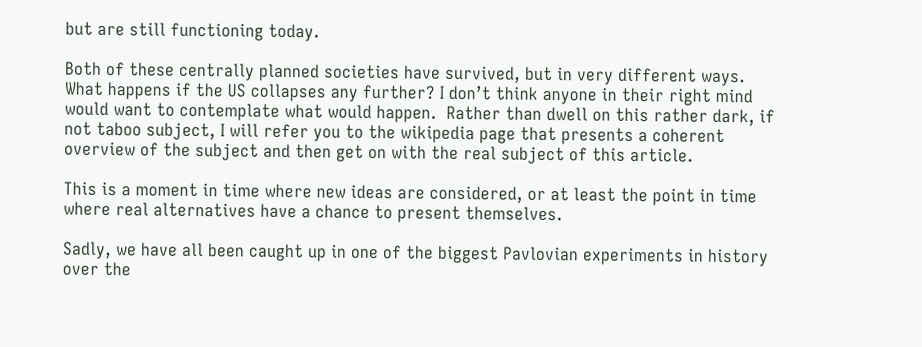but are still functioning today.

Both of these centrally planned societies have survived, but in very different ways.  What happens if the US collapses any further? I don’t think anyone in their right mind would want to contemplate what would happen.  Rather than dwell on this rather dark, if not taboo subject, I will refer you to the wikipedia page that presents a coherent overview of the subject and then get on with the real subject of this article.

This is a moment in time where new ideas are considered, or at least the point in time where real alternatives have a chance to present themselves.

Sadly, we have all been caught up in one of the biggest Pavlovian experiments in history over the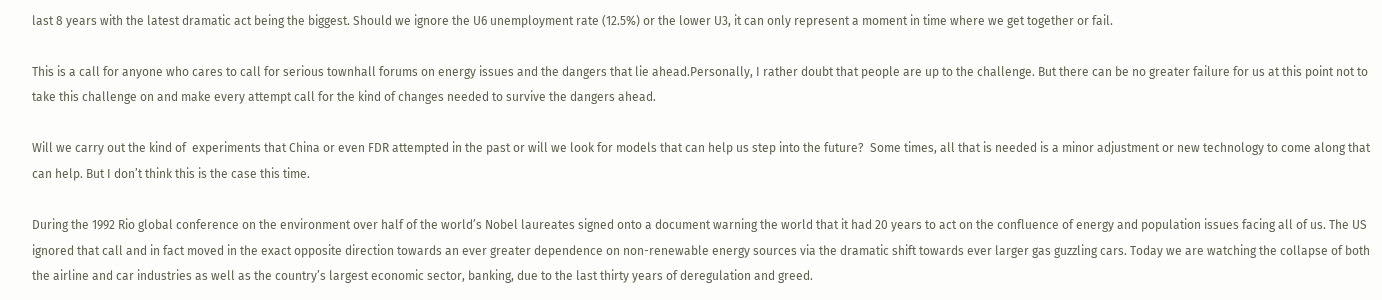last 8 years with the latest dramatic act being the biggest. Should we ignore the U6 unemployment rate (12.5%) or the lower U3, it can only represent a moment in time where we get together or fail.

This is a call for anyone who cares to call for serious townhall forums on energy issues and the dangers that lie ahead.Personally, I rather doubt that people are up to the challenge. But there can be no greater failure for us at this point not to take this challenge on and make every attempt call for the kind of changes needed to survive the dangers ahead.

Will we carry out the kind of  experiments that China or even FDR attempted in the past or will we look for models that can help us step into the future?  Some times, all that is needed is a minor adjustment or new technology to come along that can help. But I don’t think this is the case this time.

During the 1992 Rio global conference on the environment over half of the world’s Nobel laureates signed onto a document warning the world that it had 20 years to act on the confluence of energy and population issues facing all of us. The US ignored that call and in fact moved in the exact opposite direction towards an ever greater dependence on non-renewable energy sources via the dramatic shift towards ever larger gas guzzling cars. Today we are watching the collapse of both the airline and car industries as well as the country’s largest economic sector, banking, due to the last thirty years of deregulation and greed.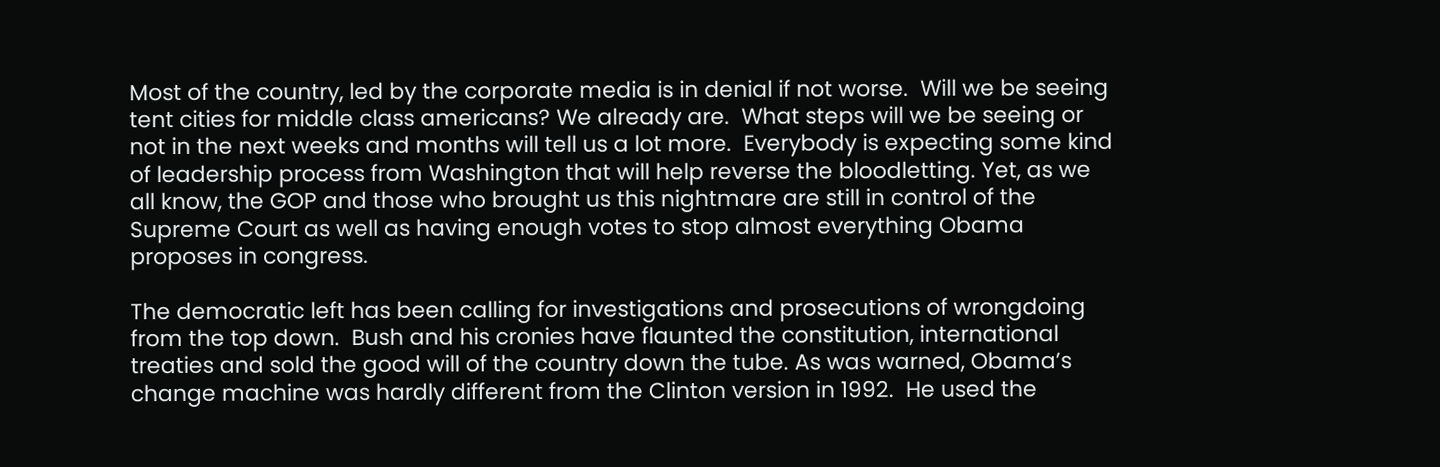Most of the country, led by the corporate media is in denial if not worse.  Will we be seeing tent cities for middle class americans? We already are.  What steps will we be seeing or not in the next weeks and months will tell us a lot more.  Everybody is expecting some kind of leadership process from Washington that will help reverse the bloodletting. Yet, as we all know, the GOP and those who brought us this nightmare are still in control of the Supreme Court as well as having enough votes to stop almost everything Obama proposes in congress.

The democratic left has been calling for investigations and prosecutions of wrongdoing from the top down.  Bush and his cronies have flaunted the constitution, international treaties and sold the good will of the country down the tube. As was warned, Obama’s change machine was hardly different from the Clinton version in 1992.  He used the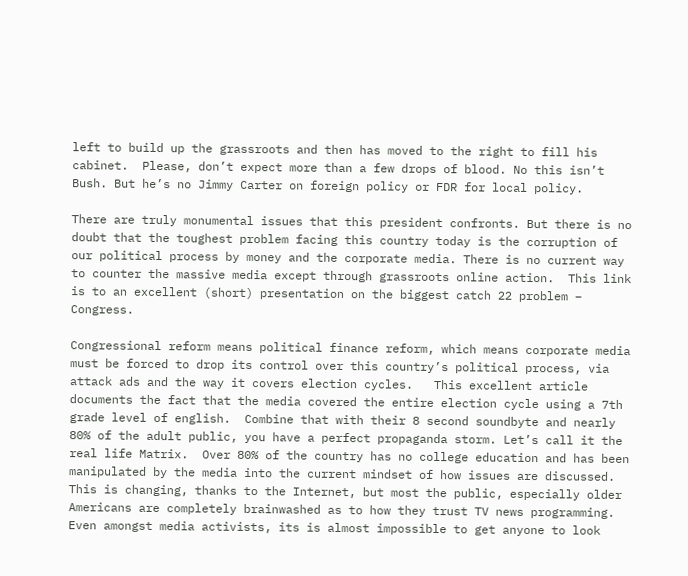left to build up the grassroots and then has moved to the right to fill his cabinet.  Please, don’t expect more than a few drops of blood. No this isn’t Bush. But he’s no Jimmy Carter on foreign policy or FDR for local policy.

There are truly monumental issues that this president confronts. But there is no doubt that the toughest problem facing this country today is the corruption of our political process by money and the corporate media. There is no current way to counter the massive media except through grassroots online action.  This link is to an excellent (short) presentation on the biggest catch 22 problem – Congress.

Congressional reform means political finance reform, which means corporate media must be forced to drop its control over this country’s political process, via attack ads and the way it covers election cycles.   This excellent article documents the fact that the media covered the entire election cycle using a 7th grade level of english.  Combine that with their 8 second soundbyte and nearly 80% of the adult public, you have a perfect propaganda storm. Let’s call it the real life Matrix.  Over 80% of the country has no college education and has been manipulated by the media into the current mindset of how issues are discussed. This is changing, thanks to the Internet, but most the public, especially older Americans are completely brainwashed as to how they trust TV news programming. Even amongst media activists, its is almost impossible to get anyone to look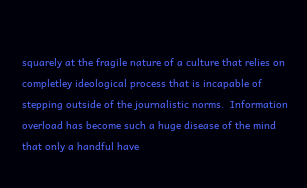squarely at the fragile nature of a culture that relies on completley ideological process that is incapable of stepping outside of the journalistic norms.  Information overload has become such a huge disease of the mind that only a handful have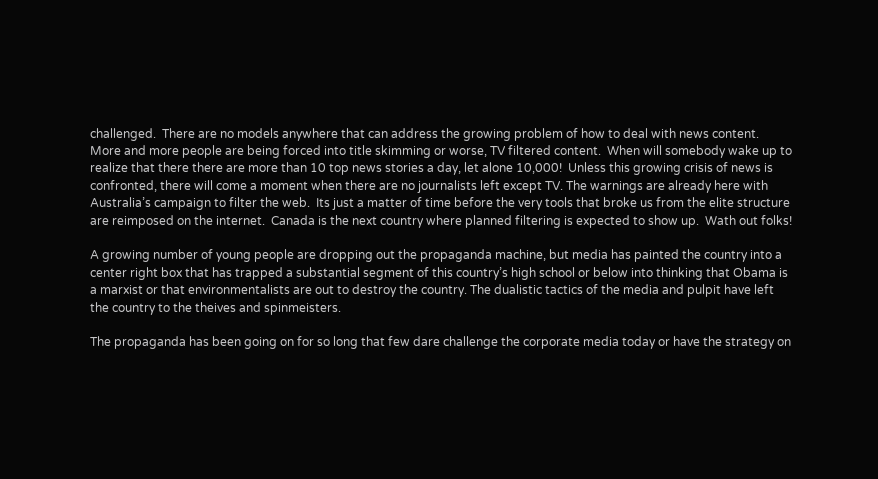challenged.  There are no models anywhere that can address the growing problem of how to deal with news content.  More and more people are being forced into title skimming or worse, TV filtered content.  When will somebody wake up to realize that there there are more than 10 top news stories a day, let alone 10,000!  Unless this growing crisis of news is confronted, there will come a moment when there are no journalists left except TV. The warnings are already here with Australia’s campaign to filter the web.  Its just a matter of time before the very tools that broke us from the elite structure are reimposed on the internet.  Canada is the next country where planned filtering is expected to show up.  Wath out folks!

A growing number of young people are dropping out the propaganda machine, but media has painted the country into a center right box that has trapped a substantial segment of this country’s high school or below into thinking that Obama is a marxist or that environmentalists are out to destroy the country. The dualistic tactics of the media and pulpit have left the country to the theives and spinmeisters.

The propaganda has been going on for so long that few dare challenge the corporate media today or have the strategy on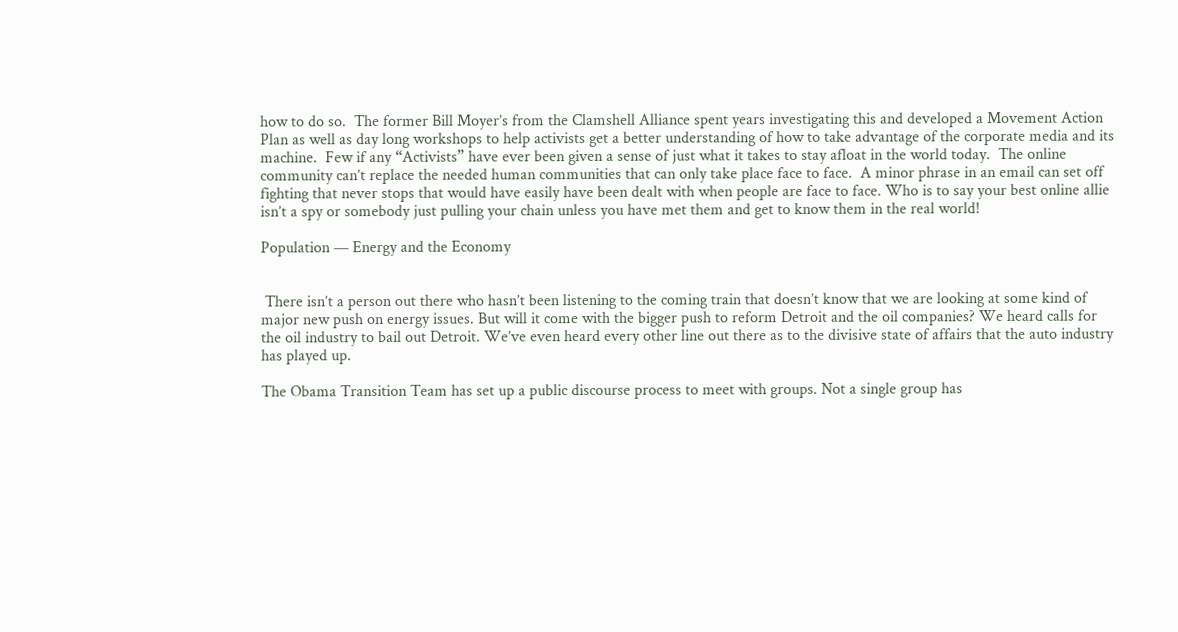how to do so.  The former Bill Moyer’s from the Clamshell Alliance spent years investigating this and developed a Movement Action Plan as well as day long workshops to help activists get a better understanding of how to take advantage of the corporate media and its machine.  Few if any “Activists” have ever been given a sense of just what it takes to stay afloat in the world today.  The online community can’t replace the needed human communities that can only take place face to face.  A minor phrase in an email can set off fighting that never stops that would have easily have been dealt with when people are face to face. Who is to say your best online allie isn’t a spy or somebody just pulling your chain unless you have met them and get to know them in the real world!

Population — Energy and the Economy


 There isn’t a person out there who hasn’t been listening to the coming train that doesn’t know that we are looking at some kind of major new push on energy issues. But will it come with the bigger push to reform Detroit and the oil companies? We heard calls for the oil industry to bail out Detroit. We’ve even heard every other line out there as to the divisive state of affairs that the auto industry has played up.

The Obama Transition Team has set up a public discourse process to meet with groups. Not a single group has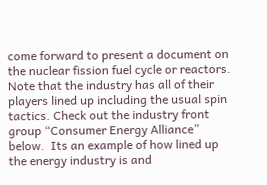come forward to present a document on the nuclear fission fuel cycle or reactors. Note that the industry has all of their players lined up including the usual spin tactics. Check out the industry front group “Consumer Energy Alliance”  below.  Its an example of how lined up the energy industry is and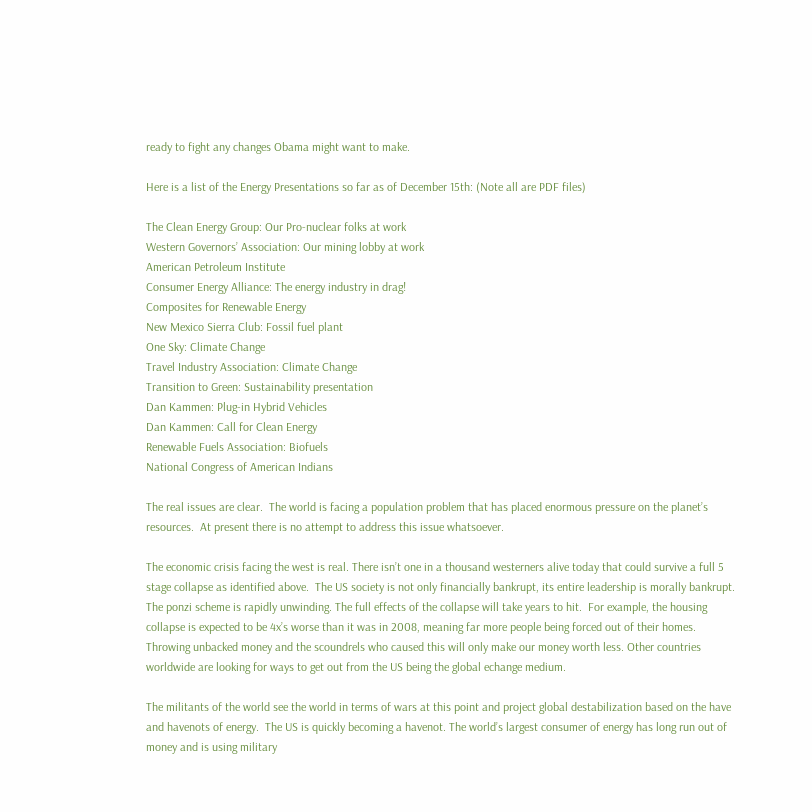ready to fight any changes Obama might want to make.

Here is a list of the Energy Presentations so far as of December 15th: (Note all are PDF files)

The Clean Energy Group: Our Pro-nuclear folks at work
Western Governors’ Association: Our mining lobby at work
American Petroleum Institute
Consumer Energy Alliance: The energy industry in drag!
Composites for Renewable Energy
New Mexico Sierra Club: Fossil fuel plant
One Sky: Climate Change
Travel Industry Association: Climate Change
Transition to Green: Sustainability presentation
Dan Kammen: Plug-in Hybrid Vehicles
Dan Kammen: Call for Clean Energy
Renewable Fuels Association: Biofuels
National Congress of American Indians

The real issues are clear.  The world is facing a population problem that has placed enormous pressure on the planet’s resources.  At present there is no attempt to address this issue whatsoever.

The economic crisis facing the west is real. There isn’t one in a thousand westerners alive today that could survive a full 5 stage collapse as identified above.  The US society is not only financially bankrupt, its entire leadership is morally bankrupt. The ponzi scheme is rapidly unwinding. The full effects of the collapse will take years to hit.  For example, the housing collapse is expected to be 4x’s worse than it was in 2008, meaning far more people being forced out of their homes.  Throwing unbacked money and the scoundrels who caused this will only make our money worth less. Other countries worldwide are looking for ways to get out from the US being the global echange medium.

The militants of the world see the world in terms of wars at this point and project global destabilization based on the have and havenots of energy.  The US is quickly becoming a havenot. The world’s largest consumer of energy has long run out of money and is using military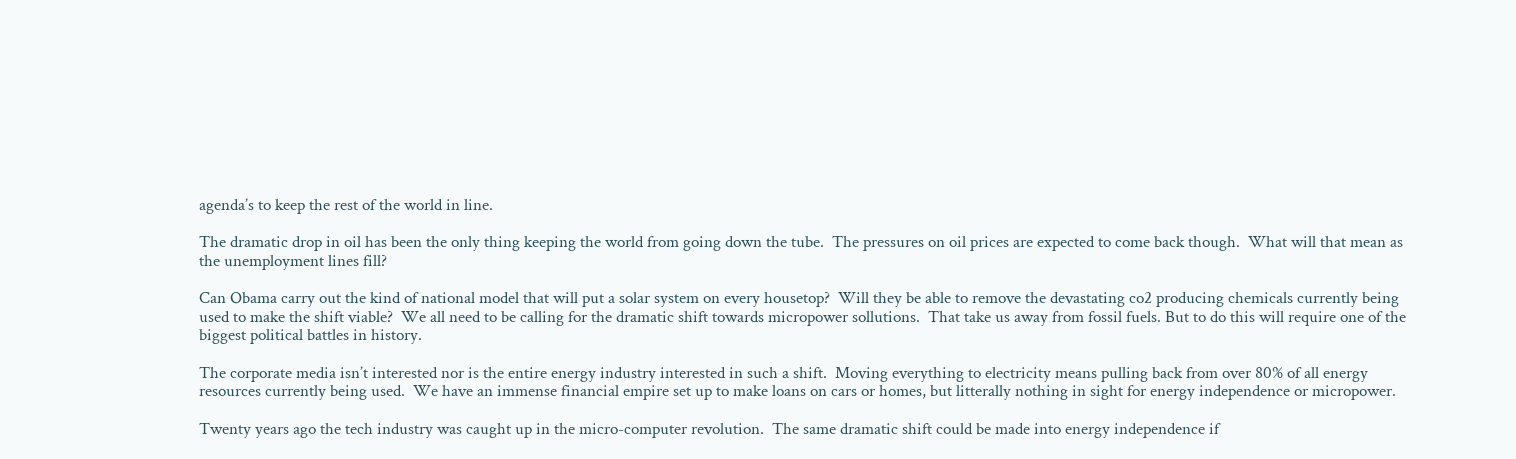agenda’s to keep the rest of the world in line.

The dramatic drop in oil has been the only thing keeping the world from going down the tube.  The pressures on oil prices are expected to come back though.  What will that mean as the unemployment lines fill?

Can Obama carry out the kind of national model that will put a solar system on every housetop?  Will they be able to remove the devastating co2 producing chemicals currently being used to make the shift viable?  We all need to be calling for the dramatic shift towards micropower sollutions.  That take us away from fossil fuels. But to do this will require one of the biggest political battles in history.

The corporate media isn’t interested nor is the entire energy industry interested in such a shift.  Moving everything to electricity means pulling back from over 80% of all energy resources currently being used.  We have an immense financial empire set up to make loans on cars or homes, but litterally nothing in sight for energy independence or micropower.

Twenty years ago the tech industry was caught up in the micro-computer revolution.  The same dramatic shift could be made into energy independence if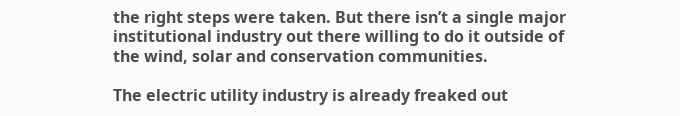the right steps were taken. But there isn’t a single major institutional industry out there willing to do it outside of the wind, solar and conservation communities.

The electric utility industry is already freaked out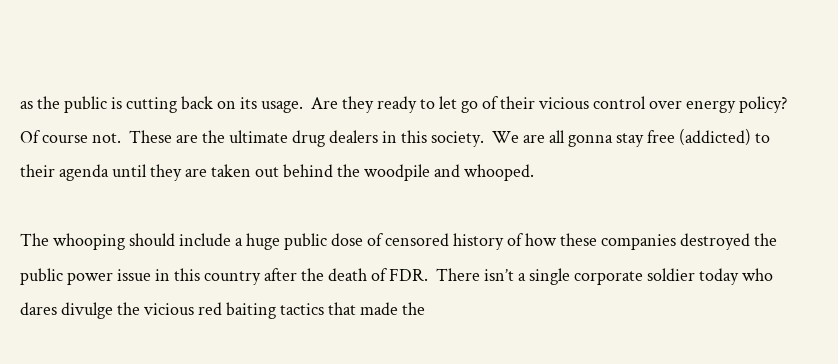as the public is cutting back on its usage.  Are they ready to let go of their vicious control over energy policy? Of course not.  These are the ultimate drug dealers in this society.  We are all gonna stay free (addicted) to their agenda until they are taken out behind the woodpile and whooped.

The whooping should include a huge public dose of censored history of how these companies destroyed the public power issue in this country after the death of FDR.  There isn’t a single corporate soldier today who dares divulge the vicious red baiting tactics that made the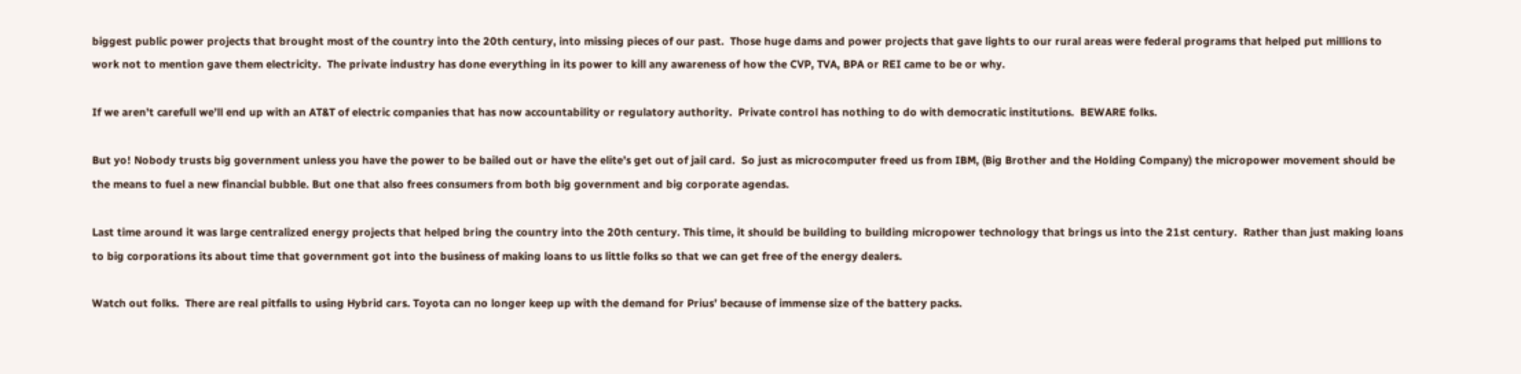biggest public power projects that brought most of the country into the 20th century, into missing pieces of our past.  Those huge dams and power projects that gave lights to our rural areas were federal programs that helped put millions to work not to mention gave them electricity.  The private industry has done everything in its power to kill any awareness of how the CVP, TVA, BPA or REI came to be or why.

If we aren’t carefull we’ll end up with an AT&T of electric companies that has now accountability or regulatory authority.  Private control has nothing to do with democratic institutions.  BEWARE folks.

But yo! Nobody trusts big government unless you have the power to be bailed out or have the elite’s get out of jail card.  So just as microcomputer freed us from IBM, (Big Brother and the Holding Company) the micropower movement should be the means to fuel a new financial bubble. But one that also frees consumers from both big government and big corporate agendas.

Last time around it was large centralized energy projects that helped bring the country into the 20th century. This time, it should be building to building micropower technology that brings us into the 21st century.  Rather than just making loans to big corporations its about time that government got into the business of making loans to us little folks so that we can get free of the energy dealers.

Watch out folks.  There are real pitfalls to using Hybrid cars. Toyota can no longer keep up with the demand for Prius’ because of immense size of the battery packs.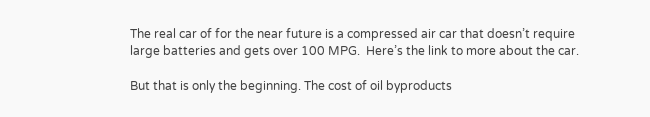The real car of for the near future is a compressed air car that doesn’t require large batteries and gets over 100 MPG.  Here’s the link to more about the car.

But that is only the beginning. The cost of oil byproducts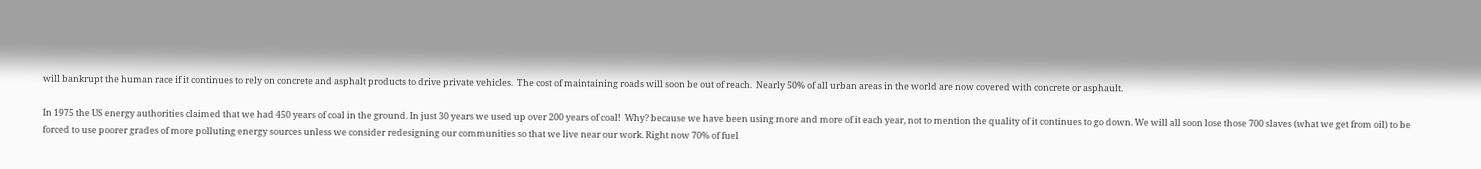will bankrupt the human race if it continues to rely on concrete and asphalt products to drive private vehicles.  The cost of maintaining roads will soon be out of reach.  Nearly 50% of all urban areas in the world are now covered with concrete or asphault.

In 1975 the US energy authorities claimed that we had 450 years of coal in the ground. In just 30 years we used up over 200 years of coal!  Why? because we have been using more and more of it each year, not to mention the quality of it continues to go down. We will all soon lose those 700 slaves (what we get from oil) to be forced to use poorer grades of more polluting energy sources unless we consider redesigning our communities so that we live near our work. Right now 70% of fuel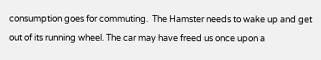consumption goes for commuting.  The Hamster needs to wake up and get out of its running wheel. The car may have freed us once upon a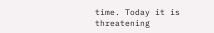time. Today it is threatening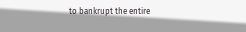to bankrupt the entire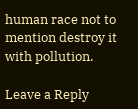human race not to mention destroy it with pollution.

Leave a Reply